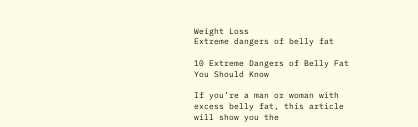Weight Loss
Extreme dangers of belly fat

10 Extreme Dangers of Belly Fat You Should Know

If you’re a man or woman with excess belly fat, this article will show you the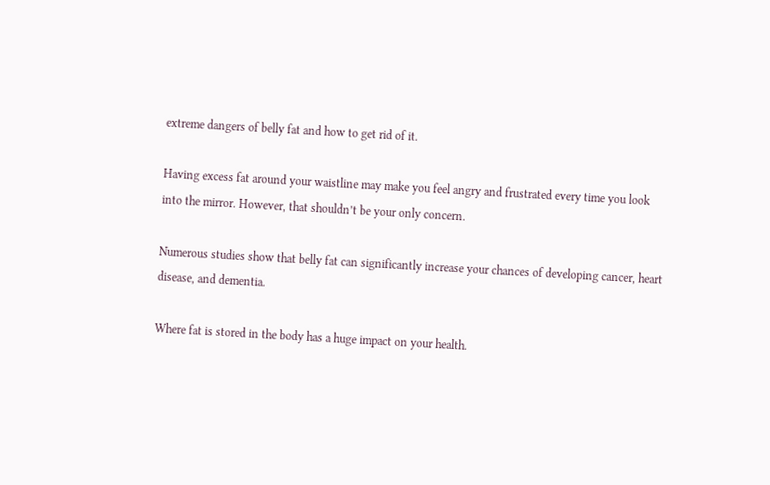extreme dangers of belly fat and how to get rid of it.

Having excess fat around your waistline may make you feel angry and frustrated every time you look into the mirror. However, that shouldn’t be your only concern.

Numerous studies show that belly fat can significantly increase your chances of developing cancer, heart disease, and dementia.

Where fat is stored in the body has a huge impact on your health.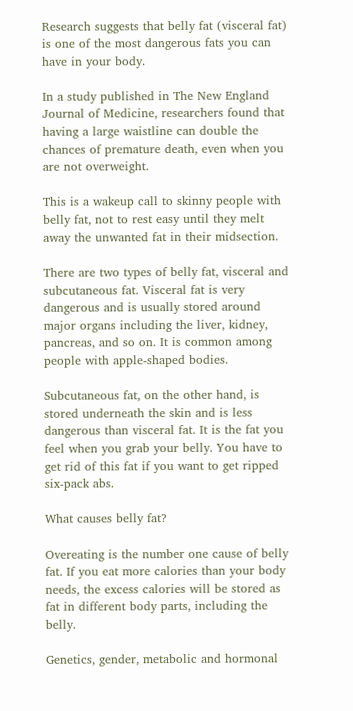Research suggests that belly fat (visceral fat) is one of the most dangerous fats you can have in your body.

In a study published in The New England Journal of Medicine, researchers found that having a large waistline can double the chances of premature death, even when you are not overweight.

This is a wakeup call to skinny people with belly fat, not to rest easy until they melt away the unwanted fat in their midsection.

There are two types of belly fat, visceral and subcutaneous fat. Visceral fat is very dangerous and is usually stored around major organs including the liver, kidney, pancreas, and so on. It is common among people with apple-shaped bodies.

Subcutaneous fat, on the other hand, is stored underneath the skin and is less dangerous than visceral fat. It is the fat you feel when you grab your belly. You have to get rid of this fat if you want to get ripped six-pack abs.

What causes belly fat?

Overeating is the number one cause of belly fat. If you eat more calories than your body needs, the excess calories will be stored as fat in different body parts, including the belly.

Genetics, gender, metabolic and hormonal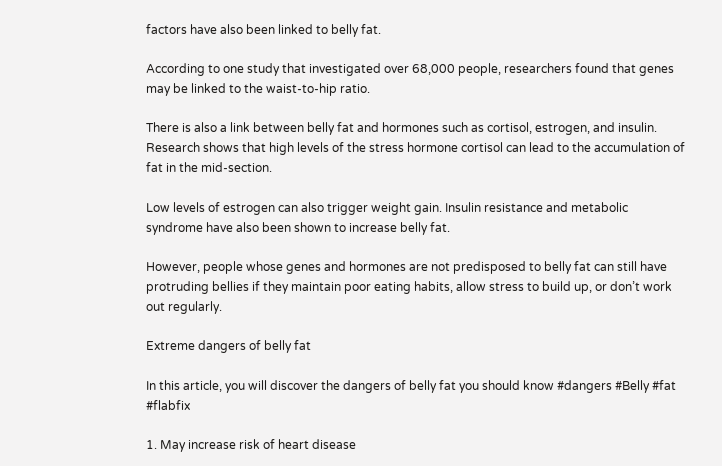factors have also been linked to belly fat.

According to one study that investigated over 68,000 people, researchers found that genes may be linked to the waist-to-hip ratio.

There is also a link between belly fat and hormones such as cortisol, estrogen, and insulin. Research shows that high levels of the stress hormone cortisol can lead to the accumulation of fat in the mid-section.

Low levels of estrogen can also trigger weight gain. Insulin resistance and metabolic syndrome have also been shown to increase belly fat.

However, people whose genes and hormones are not predisposed to belly fat can still have protruding bellies if they maintain poor eating habits, allow stress to build up, or don’t work out regularly.

Extreme dangers of belly fat

In this article, you will discover the dangers of belly fat you should know #dangers #Belly #fat #flabfix

1. May increase risk of heart disease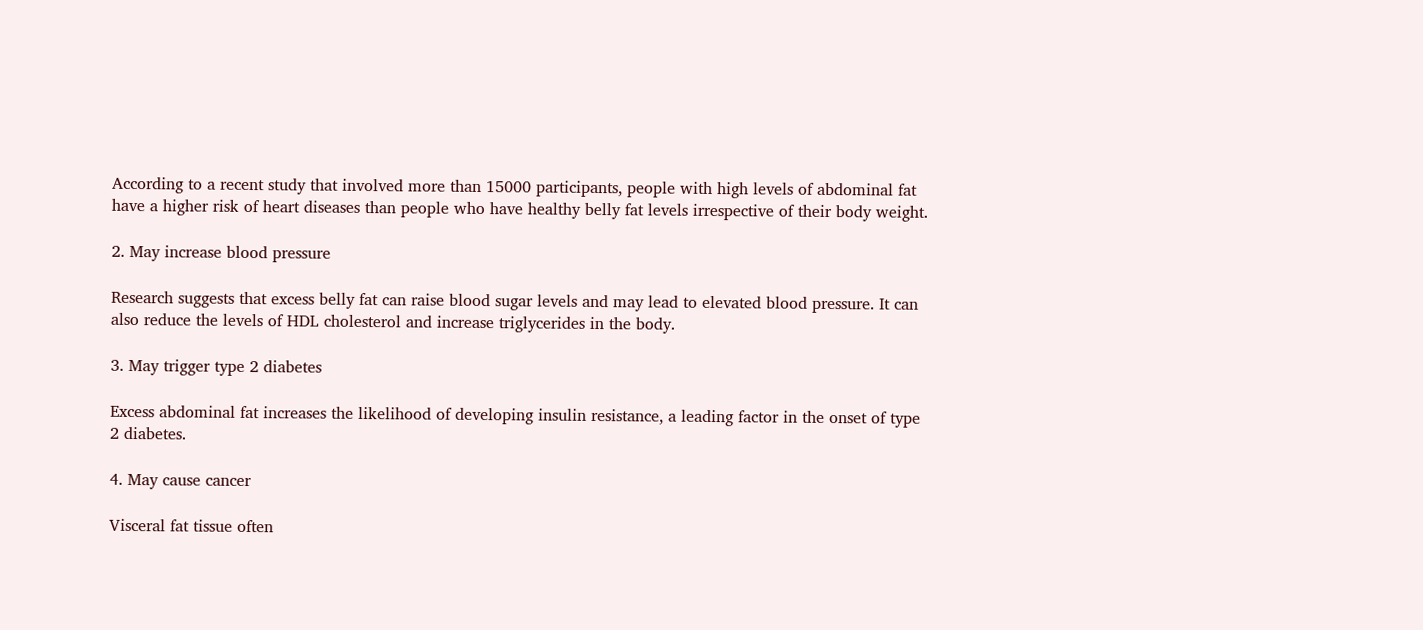According to a recent study that involved more than 15000 participants, people with high levels of abdominal fat have a higher risk of heart diseases than people who have healthy belly fat levels irrespective of their body weight.

2. May increase blood pressure

Research suggests that excess belly fat can raise blood sugar levels and may lead to elevated blood pressure. It can also reduce the levels of HDL cholesterol and increase triglycerides in the body.

3. May trigger type 2 diabetes

Excess abdominal fat increases the likelihood of developing insulin resistance, a leading factor in the onset of type 2 diabetes.

4. May cause cancer

Visceral fat tissue often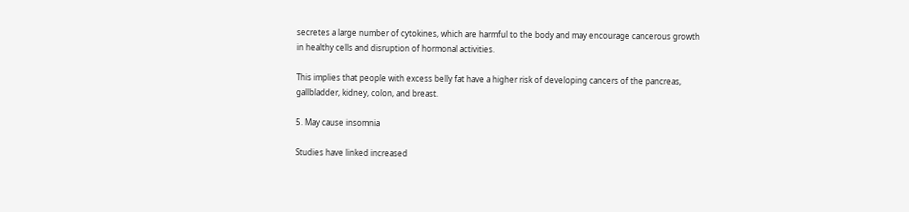secretes a large number of cytokines, which are harmful to the body and may encourage cancerous growth in healthy cells and disruption of hormonal activities.

This implies that people with excess belly fat have a higher risk of developing cancers of the pancreas, gallbladder, kidney, colon, and breast.

5. May cause insomnia

Studies have linked increased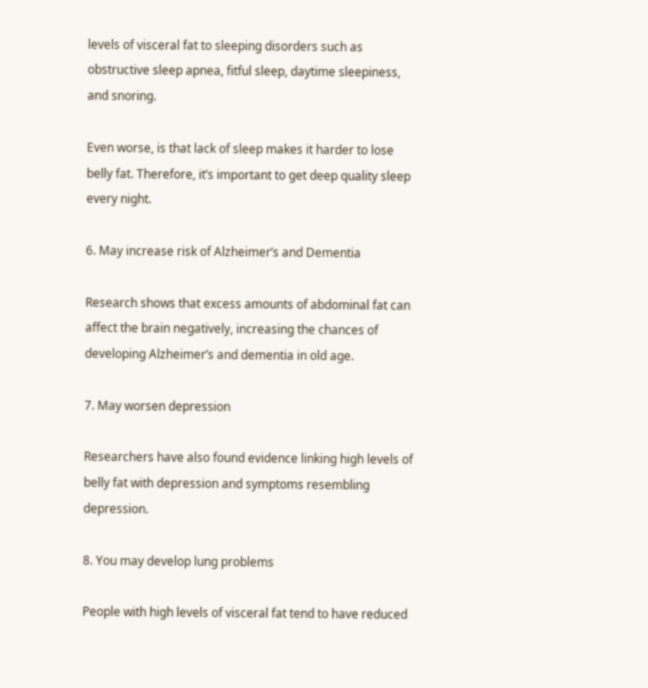levels of visceral fat to sleeping disorders such as obstructive sleep apnea, fitful sleep, daytime sleepiness, and snoring.

Even worse, is that lack of sleep makes it harder to lose belly fat. Therefore, it’s important to get deep quality sleep every night.

6. May increase risk of Alzheimer’s and Dementia

Research shows that excess amounts of abdominal fat can affect the brain negatively, increasing the chances of developing Alzheimer’s and dementia in old age.

7. May worsen depression

Researchers have also found evidence linking high levels of belly fat with depression and symptoms resembling depression.

8. You may develop lung problems

People with high levels of visceral fat tend to have reduced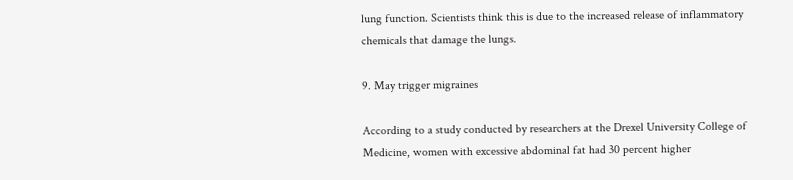lung function. Scientists think this is due to the increased release of inflammatory chemicals that damage the lungs.

9. May trigger migraines

According to a study conducted by researchers at the Drexel University College of Medicine, women with excessive abdominal fat had 30 percent higher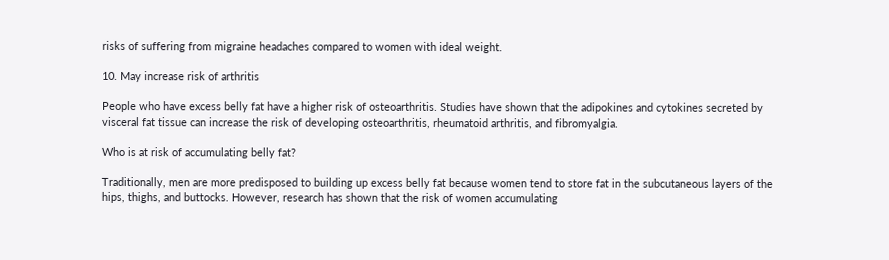risks of suffering from migraine headaches compared to women with ideal weight.

10. May increase risk of arthritis

People who have excess belly fat have a higher risk of osteoarthritis. Studies have shown that the adipokines and cytokines secreted by visceral fat tissue can increase the risk of developing osteoarthritis, rheumatoid arthritis, and fibromyalgia.

Who is at risk of accumulating belly fat?

Traditionally, men are more predisposed to building up excess belly fat because women tend to store fat in the subcutaneous layers of the hips, thighs, and buttocks. However, research has shown that the risk of women accumulating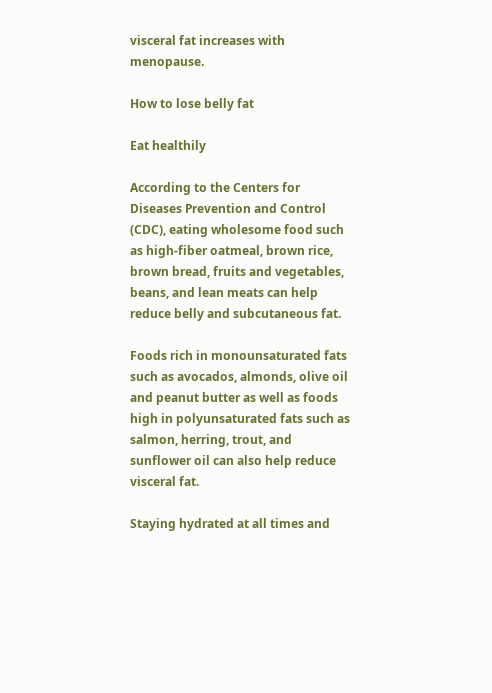visceral fat increases with menopause.

How to lose belly fat

Eat healthily

According to the Centers for Diseases Prevention and Control (CDC), eating wholesome food such as high-fiber oatmeal, brown rice, brown bread, fruits and vegetables, beans, and lean meats can help reduce belly and subcutaneous fat.

Foods rich in monounsaturated fats such as avocados, almonds, olive oil and peanut butter as well as foods high in polyunsaturated fats such as salmon, herring, trout, and sunflower oil can also help reduce visceral fat.

Staying hydrated at all times and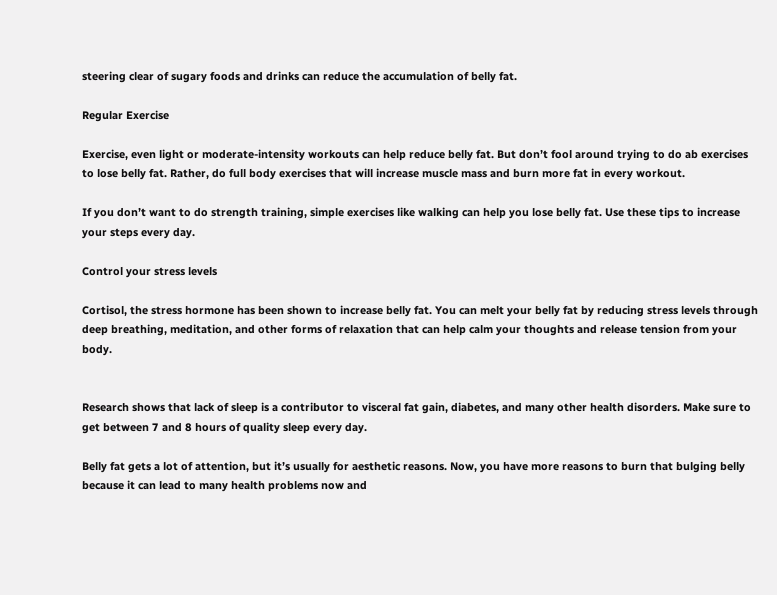steering clear of sugary foods and drinks can reduce the accumulation of belly fat.

Regular Exercise

Exercise, even light or moderate-intensity workouts can help reduce belly fat. But don’t fool around trying to do ab exercises to lose belly fat. Rather, do full body exercises that will increase muscle mass and burn more fat in every workout.

If you don’t want to do strength training, simple exercises like walking can help you lose belly fat. Use these tips to increase your steps every day.

Control your stress levels

Cortisol, the stress hormone has been shown to increase belly fat. You can melt your belly fat by reducing stress levels through deep breathing, meditation, and other forms of relaxation that can help calm your thoughts and release tension from your body.


Research shows that lack of sleep is a contributor to visceral fat gain, diabetes, and many other health disorders. Make sure to get between 7 and 8 hours of quality sleep every day.

Belly fat gets a lot of attention, but it’s usually for aesthetic reasons. Now, you have more reasons to burn that bulging belly because it can lead to many health problems now and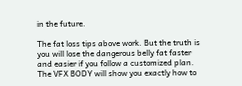in the future.

The fat loss tips above work. But the truth is you will lose the dangerous belly fat faster and easier if you follow a customized plan. The VFX BODY will show you exactly how to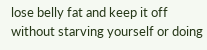lose belly fat and keep it off without starving yourself or doing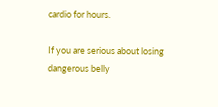cardio for hours.

If you are serious about losing dangerous belly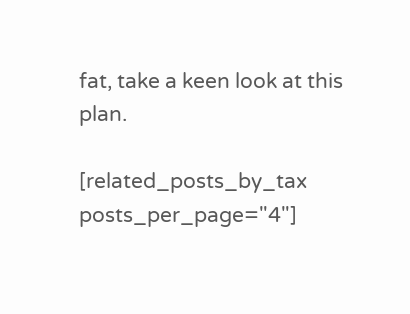fat, take a keen look at this plan.

[related_posts_by_tax posts_per_page="4"]